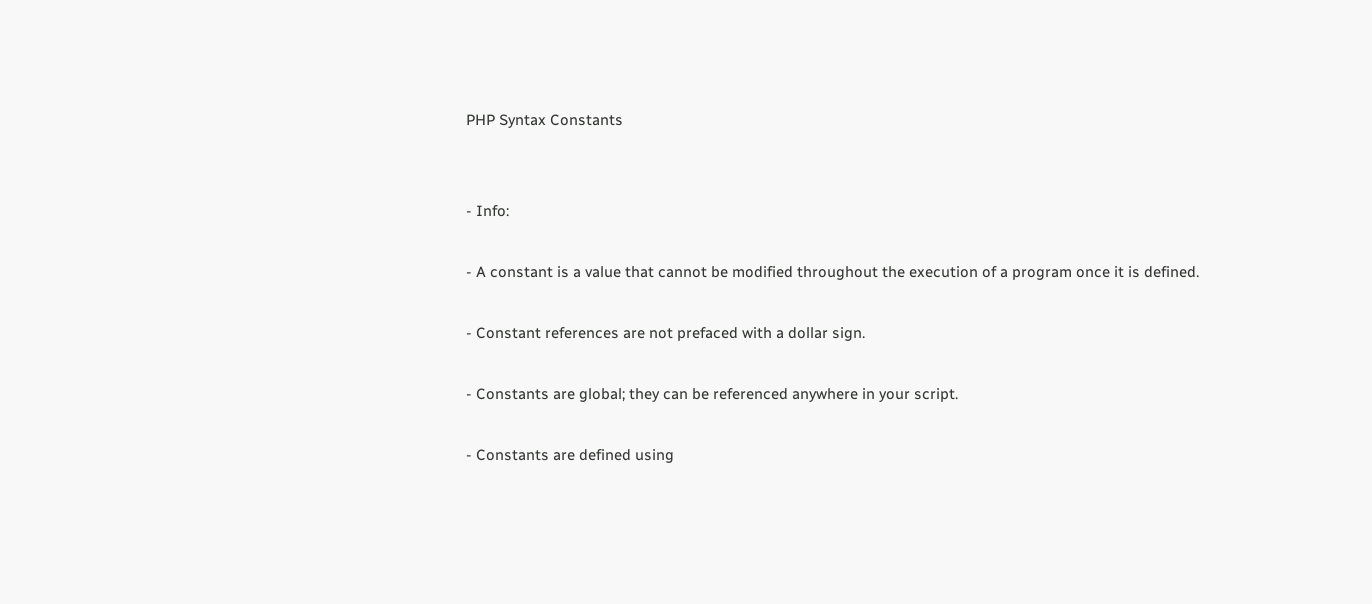PHP Syntax Constants


- Info:

- A constant is a value that cannot be modified throughout the execution of a program once it is defined.

- Constant references are not prefaced with a dollar sign.

- Constants are global; they can be referenced anywhere in your script.

- Constants are defined using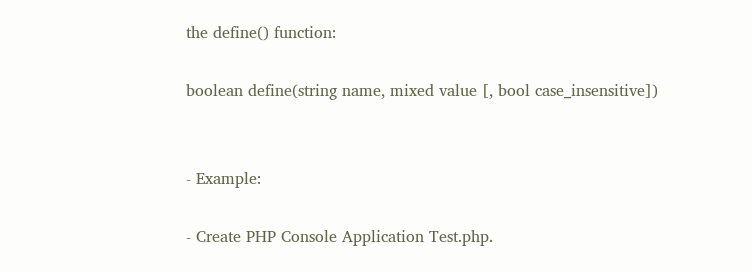the define() function:

boolean define(string name, mixed value [, bool case_insensitive])


- Example:

- Create PHP Console Application Test.php.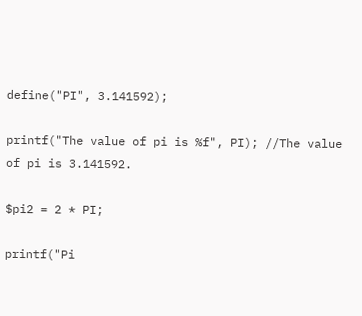define("PI", 3.141592);

printf("The value of pi is %f", PI); //The value of pi is 3.141592.

$pi2 = 2 * PI;

printf("Pi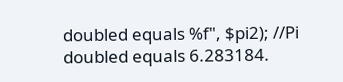doubled equals %f", $pi2); //Pi doubled equals 6.283184.